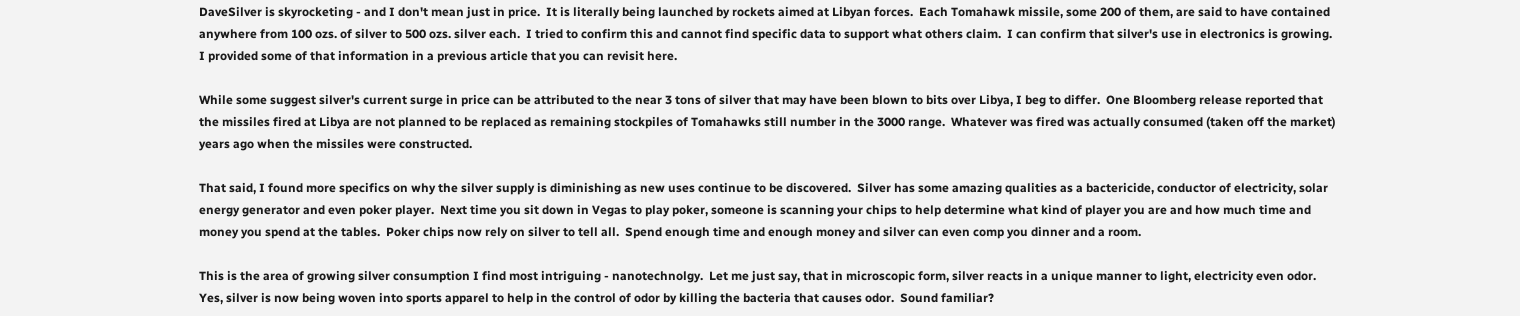DaveSilver is skyrocketing - and I don't mean just in price.  It is literally being launched by rockets aimed at Libyan forces.  Each Tomahawk missile, some 200 of them, are said to have contained anywhere from 100 ozs. of silver to 500 ozs. silver each.  I tried to confirm this and cannot find specific data to support what others claim.  I can confirm that silver's use in electronics is growing.  I provided some of that information in a previous article that you can revisit here.

While some suggest silver's current surge in price can be attributed to the near 3 tons of silver that may have been blown to bits over Libya, I beg to differ.  One Bloomberg release reported that the missiles fired at Libya are not planned to be replaced as remaining stockpiles of Tomahawks still number in the 3000 range.  Whatever was fired was actually consumed (taken off the market) years ago when the missiles were constructed.

That said, I found more specifics on why the silver supply is diminishing as new uses continue to be discovered.  Silver has some amazing qualities as a bactericide, conductor of electricity, solar energy generator and even poker player.  Next time you sit down in Vegas to play poker, someone is scanning your chips to help determine what kind of player you are and how much time and money you spend at the tables.  Poker chips now rely on silver to tell all.  Spend enough time and enough money and silver can even comp you dinner and a room.

This is the area of growing silver consumption I find most intriguing - nanotechnolgy.  Let me just say, that in microscopic form, silver reacts in a unique manner to light, electricity even odor.  Yes, silver is now being woven into sports apparel to help in the control of odor by killing the bacteria that causes odor.  Sound familiar?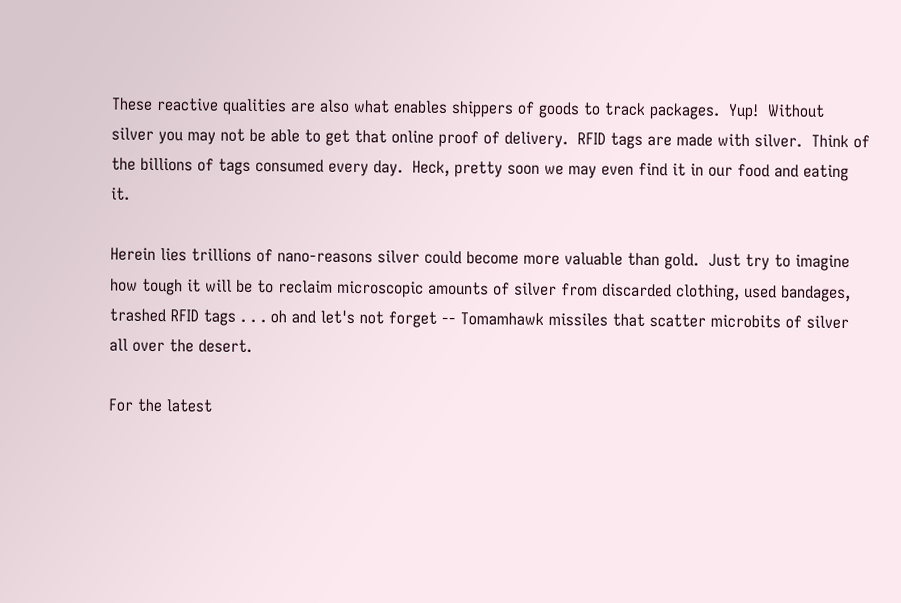These reactive qualities are also what enables shippers of goods to track packages.  Yup!  Without silver you may not be able to get that online proof of delivery.  RFID tags are made with silver.  Think of the billions of tags consumed every day.  Heck, pretty soon we may even find it in our food and eating it.

Herein lies trillions of nano-reasons silver could become more valuable than gold.  Just try to imagine how tough it will be to reclaim microscopic amounts of silver from discarded clothing, used bandages, trashed RFID tags . . . oh and let's not forget -- Tomamhawk missiles that scatter microbits of silver all over the desert.

For the latest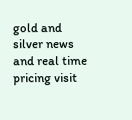gold and silver news and real time pricing visit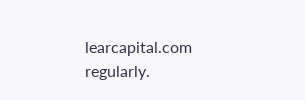learcapital.com regularly.